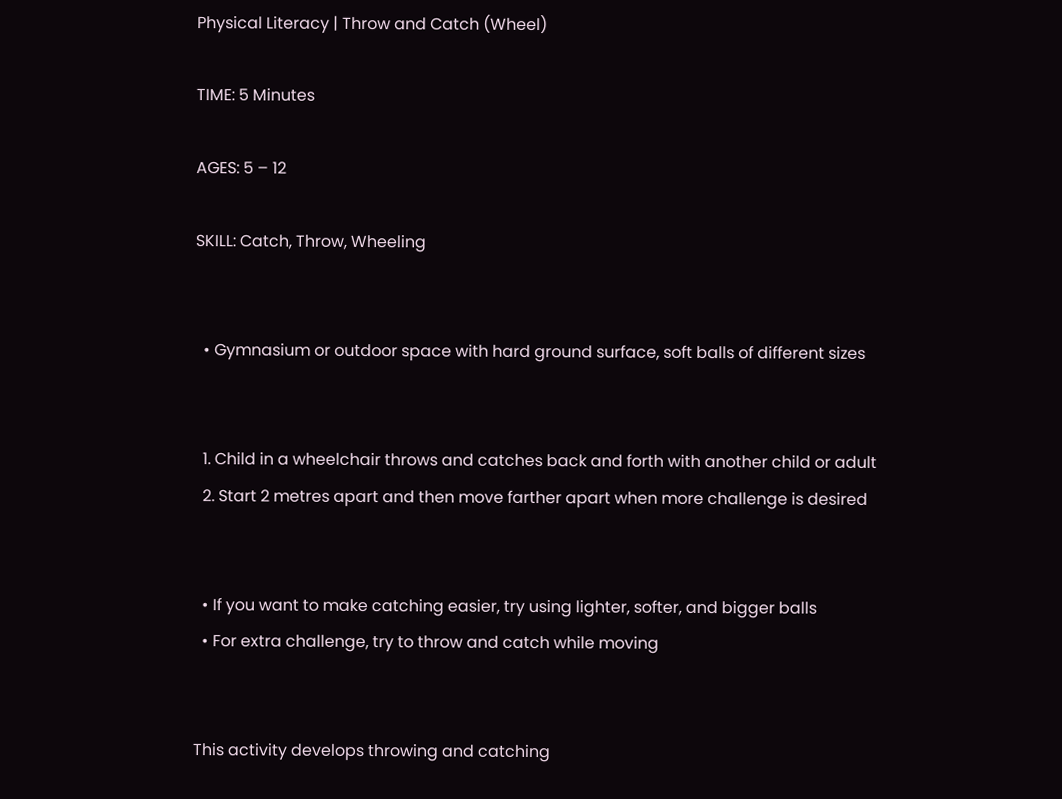Physical Literacy | Throw and Catch (Wheel)

TIME: 5 Minutes

AGES: 5 – 12

SKILL: Catch, Throw, Wheeling


  • Gymnasium or outdoor space with hard ground surface, soft balls of different sizes


  1. Child in a wheelchair throws and catches back and forth with another child or adult
  2. Start 2 metres apart and then move farther apart when more challenge is desired


  • If you want to make catching easier, try using lighter, softer, and bigger balls
  • For extra challenge, try to throw and catch while moving


This activity develops throwing and catching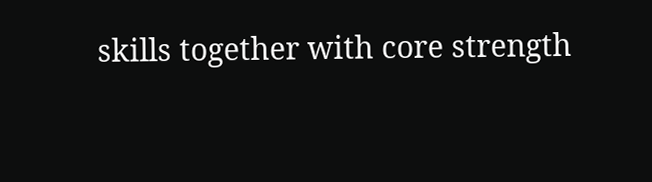skills together with core strength